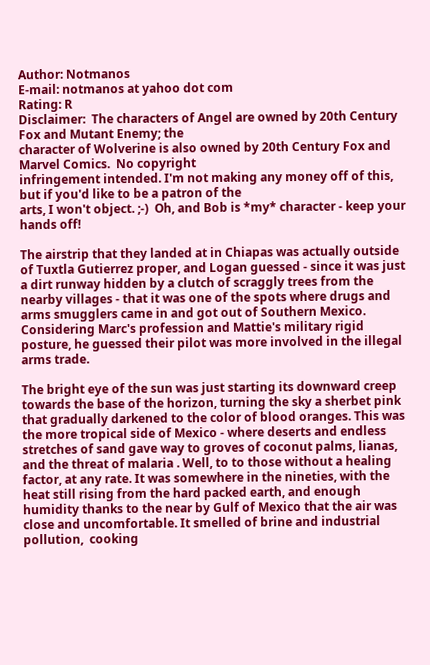Author: Notmanos
E-mail: notmanos at yahoo dot com
Rating: R
Disclaimer:  The characters of Angel are owned by 20th Century Fox and Mutant Enemy; the
character of Wolverine is also owned by 20th Century Fox and Marvel Comics.  No copyright
infringement intended. I'm not making any money off of this, but if you'd like to be a patron of the
arts, I won't object. ;-)  Oh, and Bob is *my* character - keep your hands off!

The airstrip that they landed at in Chiapas was actually outside of Tuxtla Gutierrez proper, and Logan guessed - since it was just a dirt runway hidden by a clutch of scraggly trees from the nearby villages - that it was one of the spots where drugs and arms smugglers came in and got out of Southern Mexico. Considering Marc's profession and Mattie's military rigid posture, he guessed their pilot was more involved in the illegal arms trade.

The bright eye of the sun was just starting its downward creep towards the base of the horizon, turning the sky a sherbet pink that gradually darkened to the color of blood oranges. This was the more tropical side of Mexico - where deserts and endless stretches of sand gave way to groves of coconut palms, lianas, and the threat of malaria . Well, to to those without a healing factor, at any rate. It was somewhere in the nineties, with the heat still rising from the hard packed earth, and enough humidity thanks to the near by Gulf of Mexico that the air was close and uncomfortable. It smelled of brine and industrial pollution,  cooking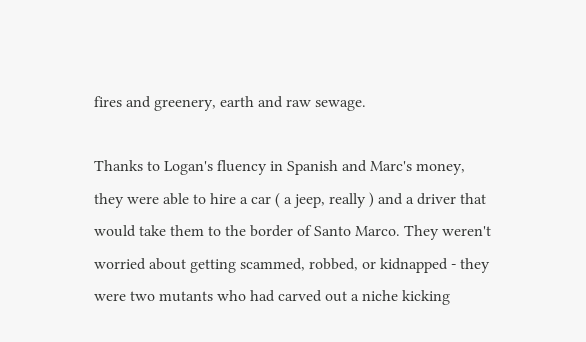fires and greenery, earth and raw sewage.

Thanks to Logan's fluency in Spanish and Marc's money, they were able to hire a car ( a jeep, really ) and a driver that would take them to the border of Santo Marco. They weren't worried about getting scammed, robbed, or kidnapped - they were two mutants who had carved out a niche kicking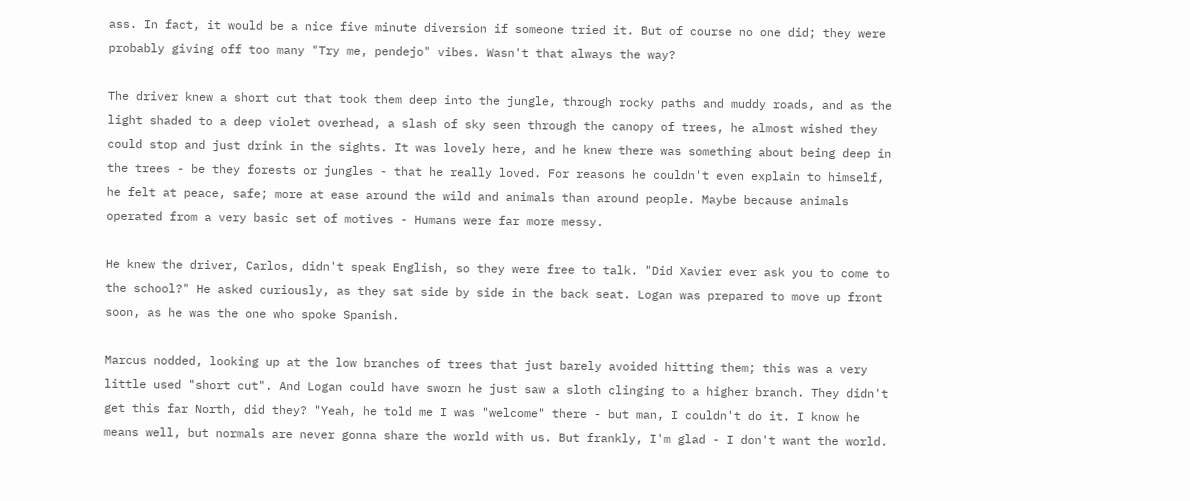ass. In fact, it would be a nice five minute diversion if someone tried it. But of course no one did; they were probably giving off too many "Try me, pendejo" vibes. Wasn't that always the way?

The driver knew a short cut that took them deep into the jungle, through rocky paths and muddy roads, and as the light shaded to a deep violet overhead, a slash of sky seen through the canopy of trees, he almost wished they could stop and just drink in the sights. It was lovely here, and he knew there was something about being deep in the trees - be they forests or jungles - that he really loved. For reasons he couldn't even explain to himself, he felt at peace, safe; more at ease around the wild and animals than around people. Maybe because animals operated from a very basic set of motives - Humans were far more messy.

He knew the driver, Carlos, didn't speak English, so they were free to talk. "Did Xavier ever ask you to come to the school?" He asked curiously, as they sat side by side in the back seat. Logan was prepared to move up front soon, as he was the one who spoke Spanish.

Marcus nodded, looking up at the low branches of trees that just barely avoided hitting them; this was a very little used "short cut". And Logan could have sworn he just saw a sloth clinging to a higher branch. They didn't get this far North, did they? "Yeah, he told me I was "welcome" there - but man, I couldn't do it. I know he means well, but normals are never gonna share the world with us. But frankly, I'm glad - I don't want the world.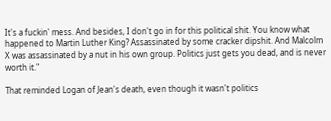It's a fuckin' mess. And besides, I don't go in for this political shit. You know what happened to Martin Luther King? Assassinated by some cracker dipshit. And Malcolm X was assassinated by a nut in his own group. Politics just gets you dead, and is never worth it."

That reminded Logan of Jean's death, even though it wasn't politics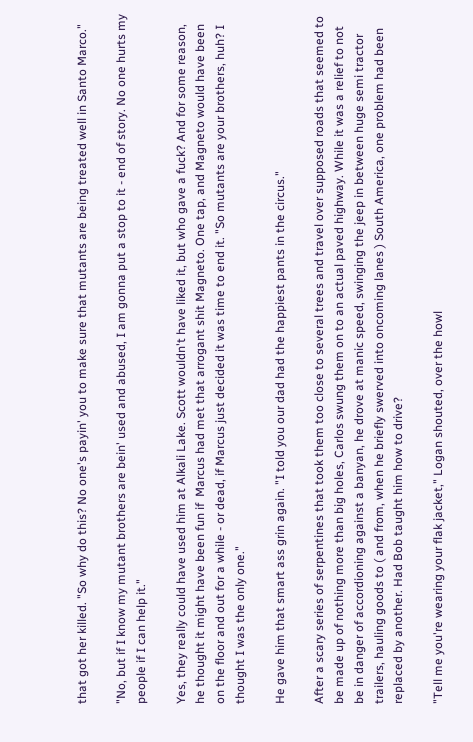that got her killed. "So why do this? No one's payin' you to make sure that mutants are being treated well in Santo Marco."

"No, but if I know my mutant brothers are bein' used and abused, I am gonna put a stop to it - end of story. No one hurts my people if I can help it."

Yes, they really could have used him at Alkali Lake. Scott wouldn't have liked it, but who gave a fuck? And for some reason, he thought it might have been fun if  Marcus had met that arrogant shit Magneto. One tap, and Magneto would have been on the floor and out for a while - or dead, if Marcus just decided it was time to end it. "So mutants are your brothers, huh? I thought I was the only one."

He gave him that smart ass grin again. "I told you our dad had the happiest pants in the circus."

After a scary series of serpentines that took them too close to several trees and travel over supposed roads that seemed to be made up of nothing more than big holes, Carlos swung them on to an actual paved highway. While it was a relief to not be in danger of accordioning against a banyan, he drove at manic speed, swinging the jeep in between huge semi tractor trailers, hauling goods to ( and from, when he briefly swerved into oncoming lanes ) South America, one problem had been replaced by another. Had Bob taught him how to drive?

"Tell me you're wearing your flak jacket," Logan shouted, over the howl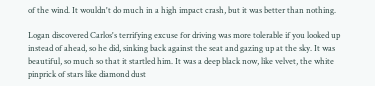of the wind. It wouldn't do much in a high impact crash, but it was better than nothing.

Logan discovered Carlos's terrifying excuse for driving was more tolerable if you looked up instead of ahead, so he did, sinking back against the seat and gazing up at the sky. It was beautiful, so much so that it startled him. It was a deep black now, like velvet, the white pinprick of stars like diamond dust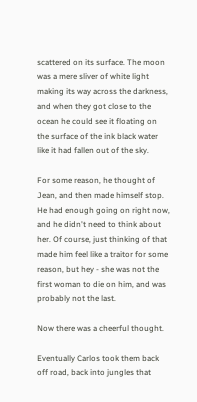scattered on its surface. The moon was a mere sliver of white light making its way across the darkness, and when they got close to the ocean he could see it floating on the surface of the ink black water like it had fallen out of the sky.

For some reason, he thought of Jean, and then made himself stop. He had enough going on right now, and he didn't need to think about her. Of course, just thinking of that made him feel like a traitor for some reason, but hey - she was not the first woman to die on him, and was probably not the last.

Now there was a cheerful thought.

Eventually Carlos took them back off road, back into jungles that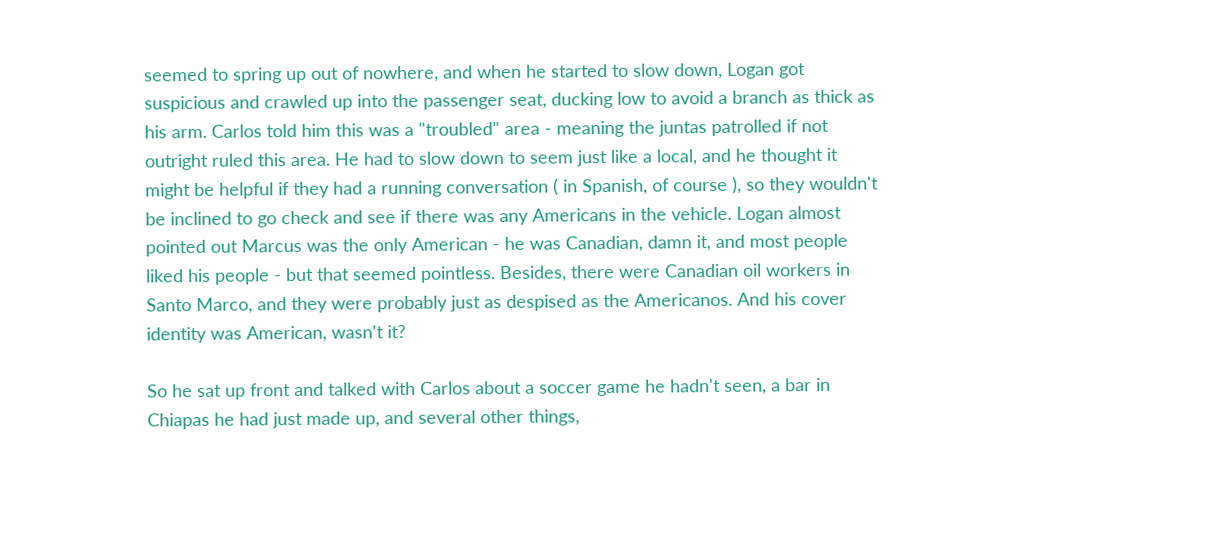seemed to spring up out of nowhere, and when he started to slow down, Logan got suspicious and crawled up into the passenger seat, ducking low to avoid a branch as thick as his arm. Carlos told him this was a "troubled" area - meaning the juntas patrolled if not outright ruled this area. He had to slow down to seem just like a local, and he thought it might be helpful if they had a running conversation ( in Spanish, of course ), so they wouldn't be inclined to go check and see if there was any Americans in the vehicle. Logan almost pointed out Marcus was the only American - he was Canadian, damn it, and most people liked his people - but that seemed pointless. Besides, there were Canadian oil workers in Santo Marco, and they were probably just as despised as the Americanos. And his cover identity was American, wasn't it?

So he sat up front and talked with Carlos about a soccer game he hadn't seen, a bar in Chiapas he had just made up, and several other things,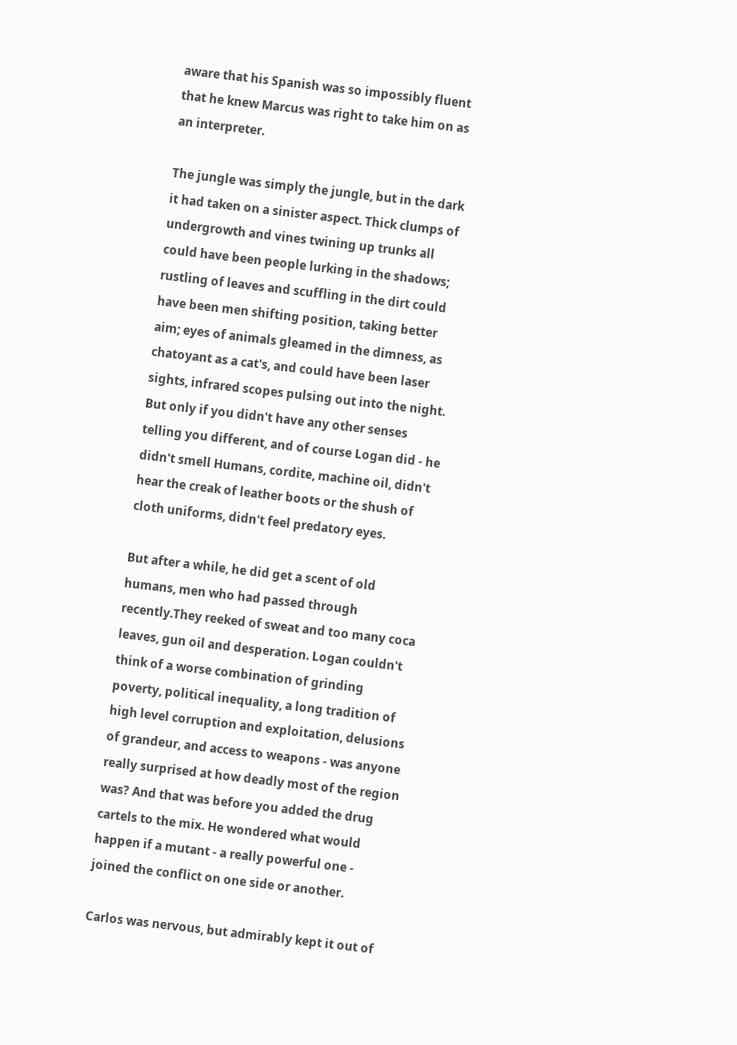aware that his Spanish was so impossibly fluent that he knew Marcus was right to take him on as an interpreter.

The jungle was simply the jungle, but in the dark it had taken on a sinister aspect. Thick clumps of undergrowth and vines twining up trunks all could have been people lurking in the shadows; rustling of leaves and scuffling in the dirt could have been men shifting position, taking better aim; eyes of animals gleamed in the dimness, as chatoyant as a cat's, and could have been laser sights, infrared scopes pulsing out into the night. But only if you didn't have any other senses telling you different, and of course Logan did - he didn't smell Humans, cordite, machine oil, didn't hear the creak of leather boots or the shush of cloth uniforms, didn't feel predatory eyes.

But after a while, he did get a scent of old humans, men who had passed through recently.They reeked of sweat and too many coca leaves, gun oil and desperation. Logan couldn't think of a worse combination of grinding poverty, political inequality, a long tradition of high level corruption and exploitation, delusions of grandeur, and access to weapons - was anyone really surprised at how deadly most of the region was? And that was before you added the drug cartels to the mix. He wondered what would happen if a mutant - a really powerful one - joined the conflict on one side or another.

Carlos was nervous, but admirably kept it out of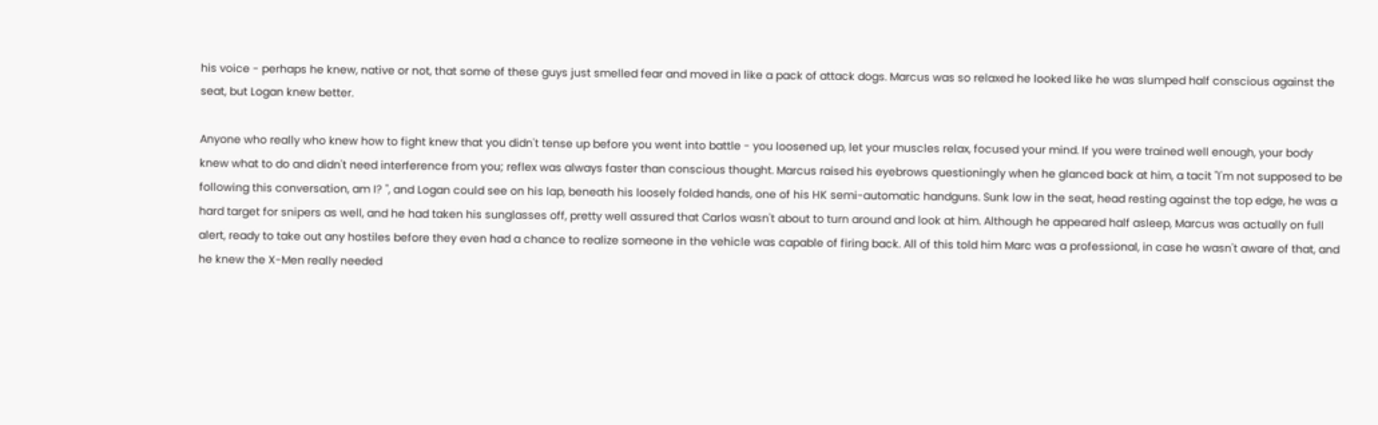his voice - perhaps he knew, native or not, that some of these guys just smelled fear and moved in like a pack of attack dogs. Marcus was so relaxed he looked like he was slumped half conscious against the seat, but Logan knew better.

Anyone who really who knew how to fight knew that you didn't tense up before you went into battle - you loosened up, let your muscles relax, focused your mind. If you were trained well enough, your body knew what to do and didn't need interference from you; reflex was always faster than conscious thought. Marcus raised his eyebrows questioningly when he glanced back at him, a tacit "I'm not supposed to be following this conversation, am I? ", and Logan could see on his lap, beneath his loosely folded hands, one of his HK semi-automatic handguns. Sunk low in the seat, head resting against the top edge, he was a hard target for snipers as well, and he had taken his sunglasses off, pretty well assured that Carlos wasn't about to turn around and look at him. Although he appeared half asleep, Marcus was actually on full alert, ready to take out any hostiles before they even had a chance to realize someone in the vehicle was capable of firing back. All of this told him Marc was a professional, in case he wasn't aware of that, and he knew the X-Men really needed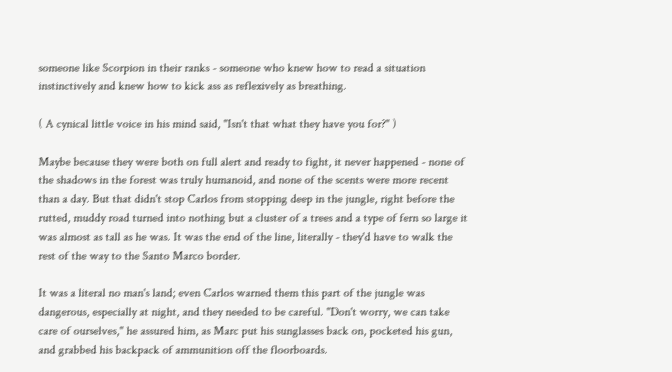someone like Scorpion in their ranks - someone who knew how to read a situation instinctively and knew how to kick ass as reflexively as breathing.

( A cynical little voice in his mind said, "Isn't that what they have you for?" )

Maybe because they were both on full alert and ready to fight, it never happened - none of the shadows in the forest was truly humanoid, and none of the scents were more recent than a day. But that didn't stop Carlos from stopping deep in the jungle, right before the rutted, muddy road turned into nothing but a cluster of a trees and a type of fern so large it was almost as tall as he was. It was the end of the line, literally - they'd have to walk the rest of the way to the Santo Marco border.

It was a literal no man's land; even Carlos warned them this part of the jungle was dangerous, especially at night, and they needed to be careful. "Don't worry, we can take care of ourselves," he assured him, as Marc put his sunglasses back on, pocketed his gun, and grabbed his backpack of ammunition off the floorboards.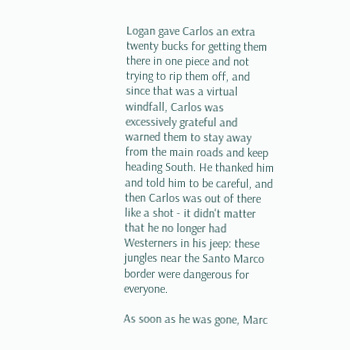Logan gave Carlos an extra twenty bucks for getting them there in one piece and not trying to rip them off, and since that was a virtual windfall, Carlos was excessively grateful and warned them to stay away from the main roads and keep heading South. He thanked him and told him to be careful, and then Carlos was out of there like a shot - it didn't matter that he no longer had Westerners in his jeep: these jungles near the Santo Marco border were dangerous for everyone.

As soon as he was gone, Marc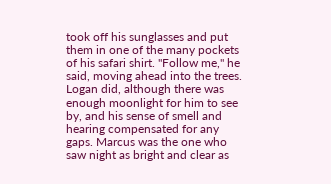took off his sunglasses and put them in one of the many pockets of his safari shirt. "Follow me," he said, moving ahead into the trees. Logan did, although there was enough moonlight for him to see by, and his sense of smell and hearing compensated for any gaps. Marcus was the one who saw night as bright and clear as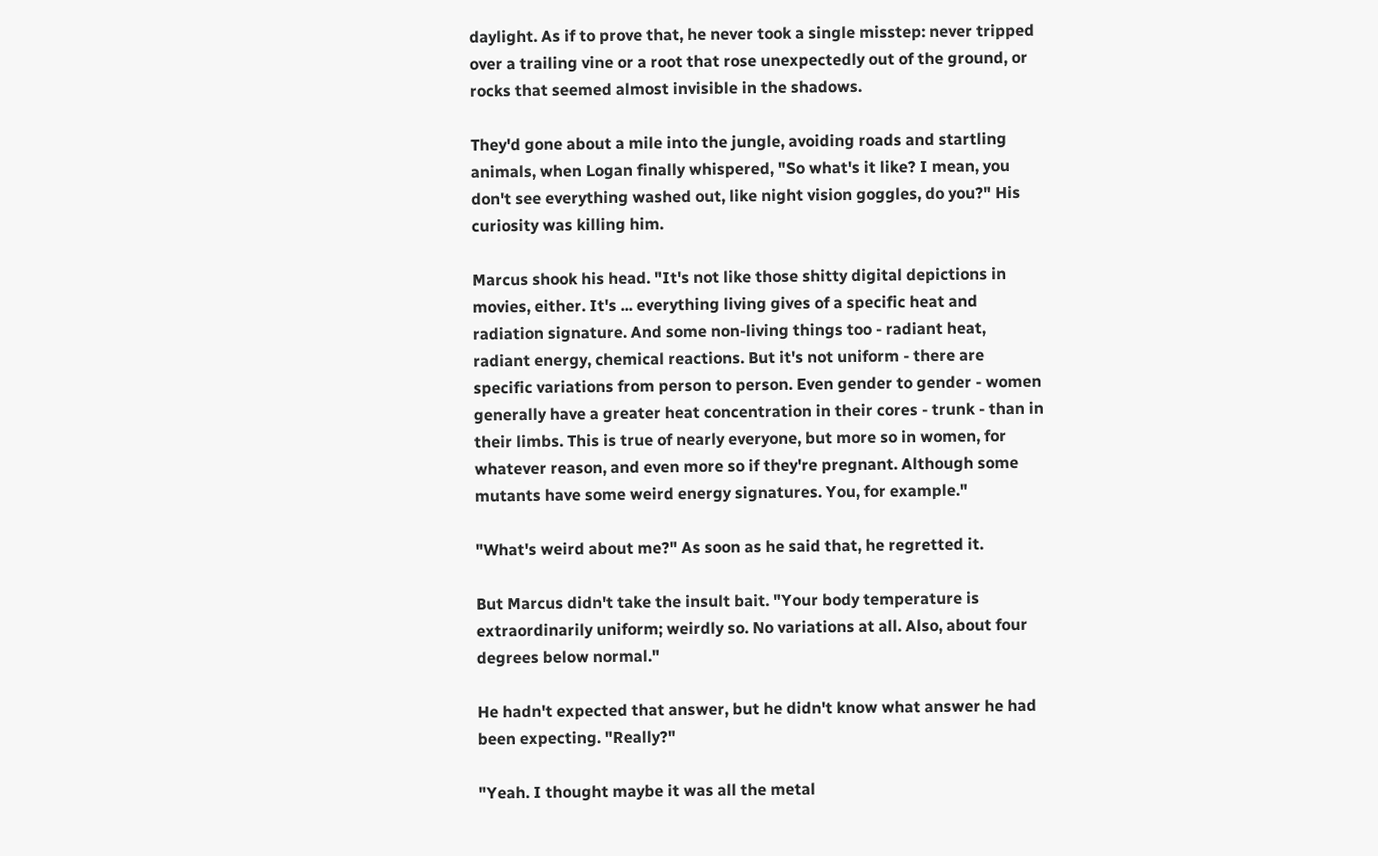daylight. As if to prove that, he never took a single misstep: never tripped over a trailing vine or a root that rose unexpectedly out of the ground, or rocks that seemed almost invisible in the shadows.

They'd gone about a mile into the jungle, avoiding roads and startling animals, when Logan finally whispered, "So what's it like? I mean, you don't see everything washed out, like night vision goggles, do you?" His curiosity was killing him.

Marcus shook his head. "It's not like those shitty digital depictions in movies, either. It's ... everything living gives of a specific heat and radiation signature. And some non-living things too - radiant heat, radiant energy, chemical reactions. But it's not uniform - there are specific variations from person to person. Even gender to gender - women generally have a greater heat concentration in their cores - trunk - than in their limbs. This is true of nearly everyone, but more so in women, for whatever reason, and even more so if they're pregnant. Although some mutants have some weird energy signatures. You, for example."

"What's weird about me?" As soon as he said that, he regretted it.

But Marcus didn't take the insult bait. "Your body temperature is extraordinarily uniform; weirdly so. No variations at all. Also, about four degrees below normal."

He hadn't expected that answer, but he didn't know what answer he had been expecting. "Really?"

"Yeah. I thought maybe it was all the metal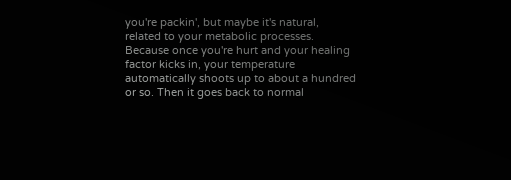you're packin', but maybe it's natural, related to your metabolic processes. Because once you're hurt and your healing factor kicks in, your temperature automatically shoots up to about a hundred or so. Then it goes back to normal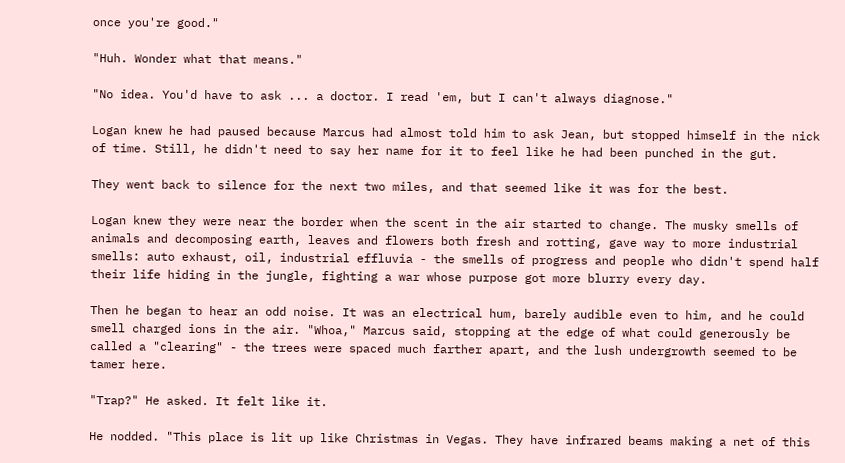once you're good."

"Huh. Wonder what that means."

"No idea. You'd have to ask ... a doctor. I read 'em, but I can't always diagnose."

Logan knew he had paused because Marcus had almost told him to ask Jean, but stopped himself in the nick of time. Still, he didn't need to say her name for it to feel like he had been punched in the gut.

They went back to silence for the next two miles, and that seemed like it was for the best.

Logan knew they were near the border when the scent in the air started to change. The musky smells of animals and decomposing earth, leaves and flowers both fresh and rotting, gave way to more industrial smells: auto exhaust, oil, industrial effluvia - the smells of progress and people who didn't spend half their life hiding in the jungle, fighting a war whose purpose got more blurry every day.

Then he began to hear an odd noise. It was an electrical hum, barely audible even to him, and he could smell charged ions in the air. "Whoa," Marcus said, stopping at the edge of what could generously be called a "clearing" - the trees were spaced much farther apart, and the lush undergrowth seemed to be tamer here.

"Trap?" He asked. It felt like it.

He nodded. "This place is lit up like Christmas in Vegas. They have infrared beams making a net of this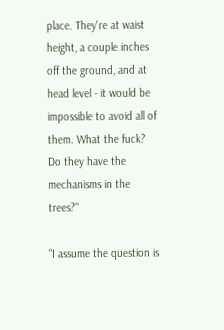place. They're at waist height, a couple inches off the ground, and at head level - it would be impossible to avoid all of them. What the fuck? Do they have the mechanisms in the trees?"

"I assume the question is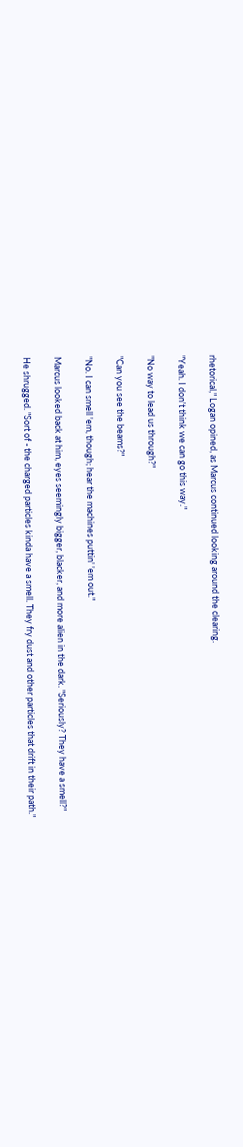rhetorical," Logan opined, as Marcus continued looking around the clearing.

"Yeah. I don't think we can go this way."

"No way to lead us through?"

"Can you see the beams?"

"No. I can smell 'em, though; hear the machines puttin' 'em out."

Marcus looked back at him, eyes seemingly bigger, blacker, and more alien in the dark. "Seriously? They have a smell?"

He shrugged. "Sort of - the charged particles kinda have a smell. They fry dust and other particles that drift in their path."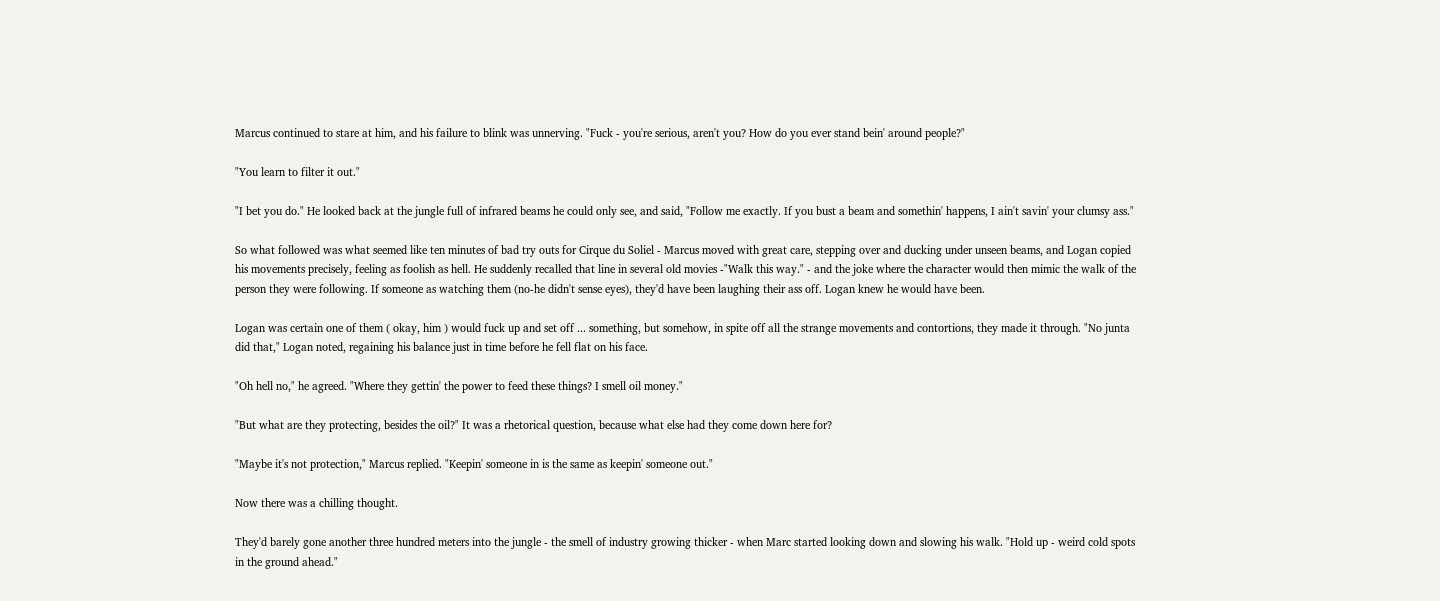Marcus continued to stare at him, and his failure to blink was unnerving. "Fuck - you're serious, aren't you? How do you ever stand bein' around people?"

"You learn to filter it out."

"I bet you do." He looked back at the jungle full of infrared beams he could only see, and said, "Follow me exactly. If you bust a beam and somethin' happens, I ain't savin' your clumsy ass."

So what followed was what seemed like ten minutes of bad try outs for Cirque du Soliel - Marcus moved with great care, stepping over and ducking under unseen beams, and Logan copied his movements precisely, feeling as foolish as hell. He suddenly recalled that line in several old movies -"Walk this way." - and the joke where the character would then mimic the walk of the person they were following. If someone as watching them (no-he didn't sense eyes), they'd have been laughing their ass off. Logan knew he would have been.

Logan was certain one of them ( okay, him ) would fuck up and set off ... something, but somehow, in spite off all the strange movements and contortions, they made it through. "No junta did that," Logan noted, regaining his balance just in time before he fell flat on his face.

"Oh hell no," he agreed. "Where they gettin' the power to feed these things? I smell oil money."

"But what are they protecting, besides the oil?" It was a rhetorical question, because what else had they come down here for?

"Maybe it's not protection," Marcus replied. "Keepin' someone in is the same as keepin' someone out."

Now there was a chilling thought.

They'd barely gone another three hundred meters into the jungle - the smell of industry growing thicker - when Marc started looking down and slowing his walk. "Hold up - weird cold spots in the ground ahead."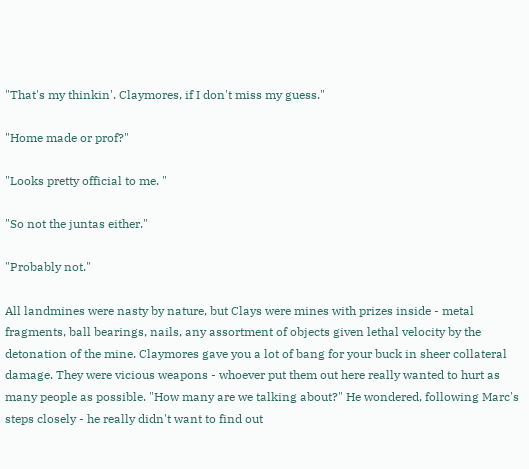"That's my thinkin'. Claymores, if I don't miss my guess."

"Home made or prof?"

"Looks pretty official to me. "

"So not the juntas either."

"Probably not."

All landmines were nasty by nature, but Clays were mines with prizes inside - metal fragments, ball bearings, nails, any assortment of objects given lethal velocity by the detonation of the mine. Claymores gave you a lot of bang for your buck in sheer collateral damage. They were vicious weapons - whoever put them out here really wanted to hurt as many people as possible. "How many are we talking about?" He wondered, following Marc's steps closely - he really didn't want to find out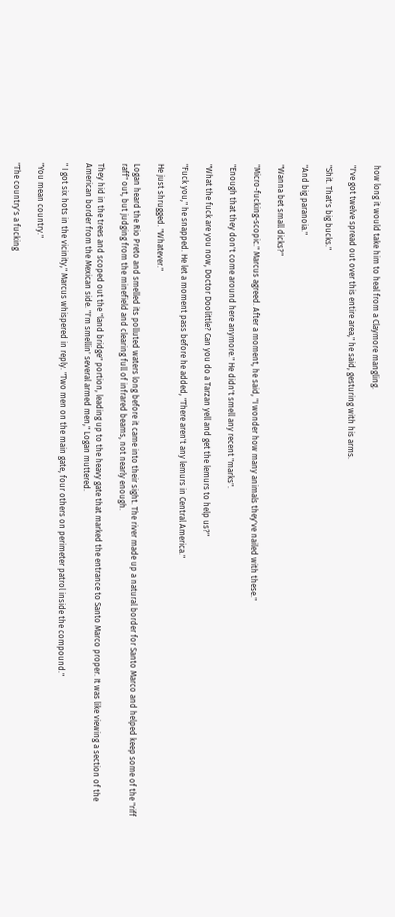how long it would take him to heal from a Claymore mangling.

"I've got twelve spread out over this entire area," he said, gesturing with his arms.

"Shit. That's big bucks."

"And big paranoia."

"Wanna bet small dicks?"

"Micro-fucking-scopic." Marcus agreed. After a moment, he said, "I wonder how many animals they've nailed with these."

"Enough that they don't come around here anymore." He didn't smell any recent "marks".

"What the fuck are you now, Doctor Doolittle? Can you do a Tarzan yell and get the lemurs to help us?"

"Fuck you," he snapped. He let a moment pass before he added, "There aren't any lemurs in Central America."

He just shrugged. "Whatever."

Logan heard the Rio Preto and smelled its polluted waters long before it came into their sight. The river made up a natural border for Santo Marco and helped keep some of the "riff raff" out, but judging from the minefield and clearing full of infrared beams, not nearly enough.

They hid in the trees and scoped out the "land bridge" portion, leading up to the heavy gate that marked the entrance to Santo Marco proper. It was like viewing a section of the American border from the Mexican side. "I'm smellin' several armed men," Logan muttered.

" I got six hots in the vicinity," Marcus whispered in reply. "Two men on the main gate, four others on perimeter patrol inside the compound."

"You mean country."

"The country's a fucking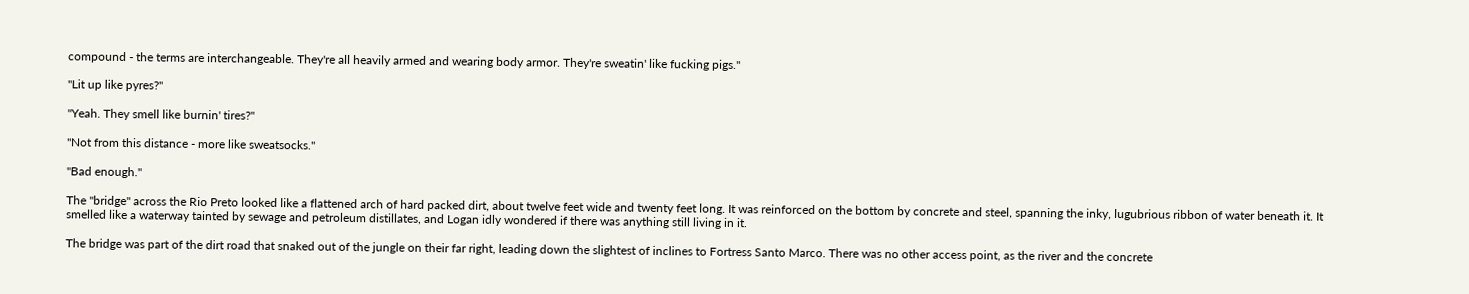compound - the terms are interchangeable. They're all heavily armed and wearing body armor. They're sweatin' like fucking pigs."

"Lit up like pyres?"

"Yeah. They smell like burnin' tires?"

"Not from this distance - more like sweatsocks."

"Bad enough."

The "bridge" across the Rio Preto looked like a flattened arch of hard packed dirt, about twelve feet wide and twenty feet long. It was reinforced on the bottom by concrete and steel, spanning the inky, lugubrious ribbon of water beneath it. It smelled like a waterway tainted by sewage and petroleum distillates, and Logan idly wondered if there was anything still living in it.

The bridge was part of the dirt road that snaked out of the jungle on their far right, leading down the slightest of inclines to Fortress Santo Marco. There was no other access point, as the river and the concrete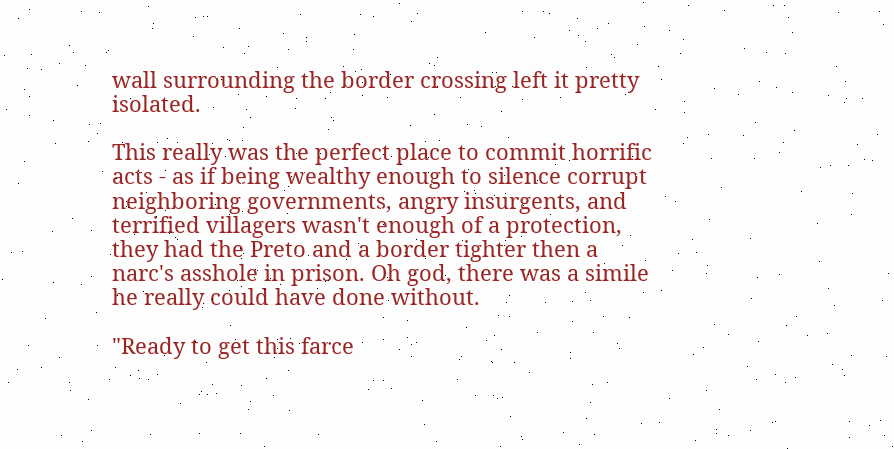wall surrounding the border crossing left it pretty isolated.

This really was the perfect place to commit horrific acts - as if being wealthy enough to silence corrupt neighboring governments, angry insurgents, and terrified villagers wasn't enough of a protection, they had the Preto and a border tighter then a narc's asshole in prison. Oh god, there was a simile he really could have done without.

"Ready to get this farce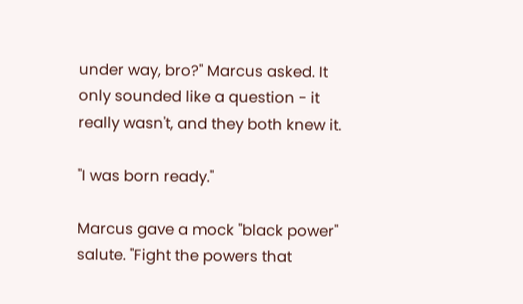under way, bro?" Marcus asked. It only sounded like a question - it really wasn't, and they both knew it.

"I was born ready."

Marcus gave a mock "black power" salute. "Fight the powers that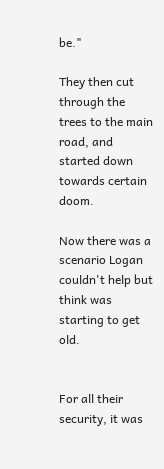be."

They then cut through the trees to the main road, and started down towards certain doom.

Now there was a scenario Logan couldn't help but think was starting to get old.


For all their security, it was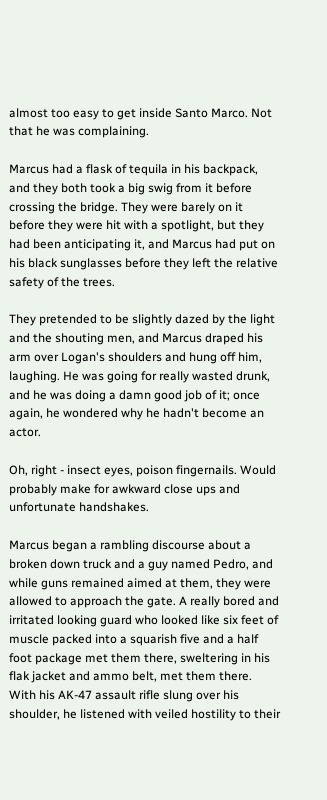almost too easy to get inside Santo Marco. Not that he was complaining.

Marcus had a flask of tequila in his backpack, and they both took a big swig from it before crossing the bridge. They were barely on it before they were hit with a spotlight, but they had been anticipating it, and Marcus had put on his black sunglasses before they left the relative safety of the trees.

They pretended to be slightly dazed by the light and the shouting men, and Marcus draped his arm over Logan's shoulders and hung off him, laughing. He was going for really wasted drunk, and he was doing a damn good job of it; once again, he wondered why he hadn't become an actor.

Oh, right - insect eyes, poison fingernails. Would probably make for awkward close ups and unfortunate handshakes.

Marcus began a rambling discourse about a broken down truck and a guy named Pedro, and while guns remained aimed at them, they were allowed to approach the gate. A really bored and irritated looking guard who looked like six feet of muscle packed into a squarish five and a half foot package met them there, sweltering in his flak jacket and ammo belt, met them there. With his AK-47 assault rifle slung over his shoulder, he listened with veiled hostility to their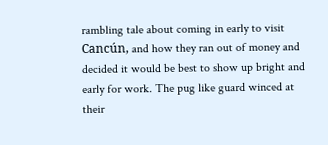rambling tale about coming in early to visit Cancún, and how they ran out of money and decided it would be best to show up bright and early for work. The pug like guard winced at their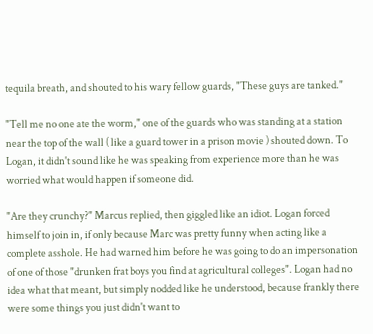tequila breath, and shouted to his wary fellow guards, "These guys are tanked."

"Tell me no one ate the worm," one of the guards who was standing at a station near the top of the wall ( like a guard tower in a prison movie ) shouted down. To Logan, it didn't sound like he was speaking from experience more than he was worried what would happen if someone did.

"Are they crunchy?" Marcus replied, then giggled like an idiot. Logan forced himself to join in, if only because Marc was pretty funny when acting like a complete asshole. He had warned him before he was going to do an impersonation of one of those "drunken frat boys you find at agricultural colleges". Logan had no idea what that meant, but simply nodded like he understood, because frankly there were some things you just didn't want to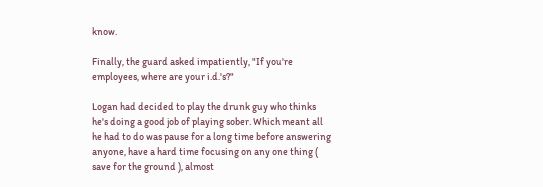know.

Finally, the guard asked impatiently, "If you're employees, where are your i.d.'s?"

Logan had decided to play the drunk guy who thinks he's doing a good job of playing sober. Which meant all he had to do was pause for a long time before answering anyone, have a hard time focusing on any one thing ( save for the ground ), almost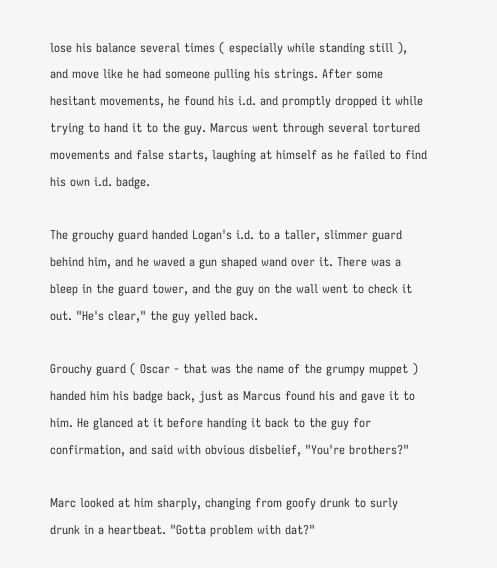lose his balance several times ( especially while standing still ), and move like he had someone pulling his strings. After some hesitant movements, he found his i.d. and promptly dropped it while trying to hand it to the guy. Marcus went through several tortured movements and false starts, laughing at himself as he failed to find his own i.d. badge.

The grouchy guard handed Logan's i.d. to a taller, slimmer guard behind him, and he waved a gun shaped wand over it. There was a bleep in the guard tower, and the guy on the wall went to check it out. "He's clear," the guy yelled back.

Grouchy guard ( Oscar - that was the name of the grumpy muppet ) handed him his badge back, just as Marcus found his and gave it to him. He glanced at it before handing it back to the guy for confirmation, and said with obvious disbelief, "You're brothers?"

Marc looked at him sharply, changing from goofy drunk to surly drunk in a heartbeat. "Gotta problem with dat?"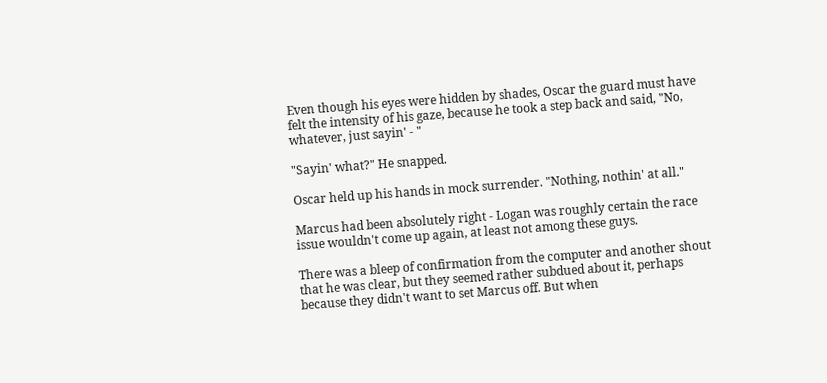Even though his eyes were hidden by shades, Oscar the guard must have felt the intensity of his gaze, because he took a step back and said, "No, whatever, just sayin' - "

"Sayin' what?" He snapped.

Oscar held up his hands in mock surrender. "Nothing, nothin' at all."

Marcus had been absolutely right - Logan was roughly certain the race issue wouldn't come up again, at least not among these guys.

There was a bleep of confirmation from the computer and another shout that he was clear, but they seemed rather subdued about it, perhaps because they didn't want to set Marcus off. But when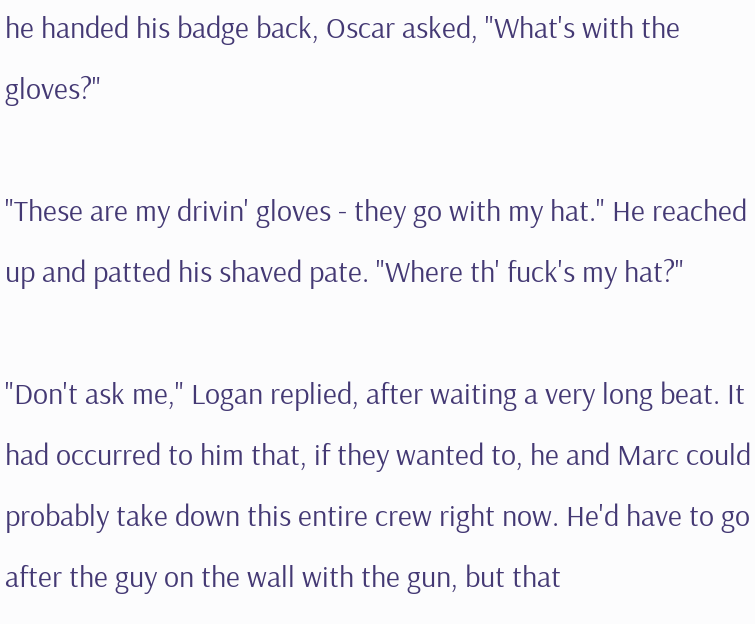he handed his badge back, Oscar asked, "What's with the gloves?"

"These are my drivin' gloves - they go with my hat." He reached up and patted his shaved pate. "Where th' fuck's my hat?"

"Don't ask me," Logan replied, after waiting a very long beat. It had occurred to him that, if they wanted to, he and Marc could probably take down this entire crew right now. He'd have to go after the guy on the wall with the gun, but that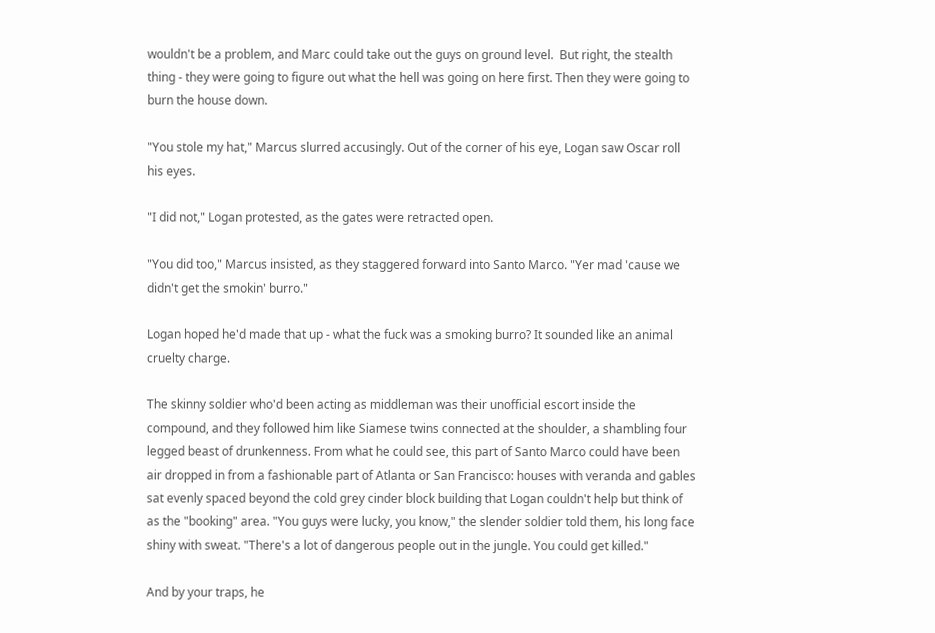wouldn't be a problem, and Marc could take out the guys on ground level.  But right, the stealth thing - they were going to figure out what the hell was going on here first. Then they were going to burn the house down.

"You stole my hat," Marcus slurred accusingly. Out of the corner of his eye, Logan saw Oscar roll his eyes.

"I did not," Logan protested, as the gates were retracted open.

"You did too," Marcus insisted, as they staggered forward into Santo Marco. "Yer mad 'cause we didn't get the smokin' burro."

Logan hoped he'd made that up - what the fuck was a smoking burro? It sounded like an animal cruelty charge.

The skinny soldier who'd been acting as middleman was their unofficial escort inside the compound, and they followed him like Siamese twins connected at the shoulder, a shambling four legged beast of drunkenness. From what he could see, this part of Santo Marco could have been air dropped in from a fashionable part of Atlanta or San Francisco: houses with veranda and gables sat evenly spaced beyond the cold grey cinder block building that Logan couldn't help but think of as the "booking" area. "You guys were lucky, you know," the slender soldier told them, his long face shiny with sweat. "There's a lot of dangerous people out in the jungle. You could get killed."

And by your traps, he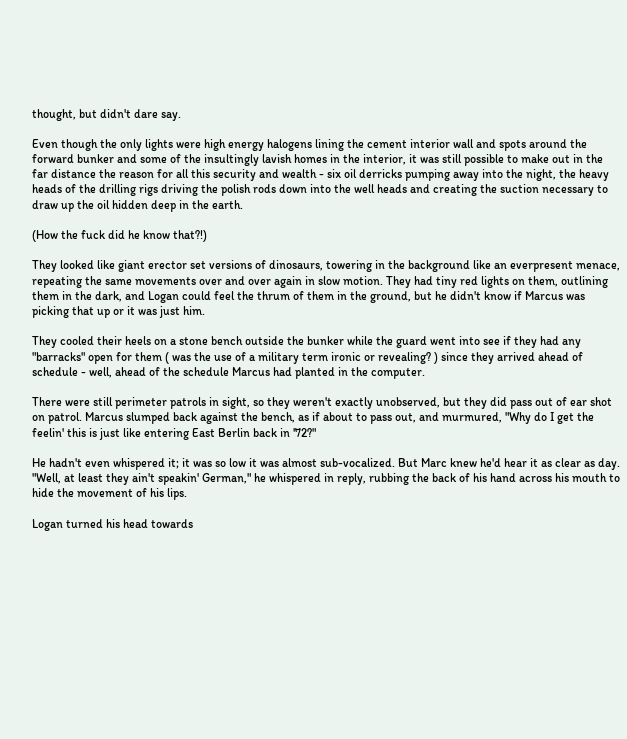thought, but didn't dare say.

Even though the only lights were high energy halogens lining the cement interior wall and spots around the forward bunker and some of the insultingly lavish homes in the interior, it was still possible to make out in the far distance the reason for all this security and wealth - six oil derricks pumping away into the night, the heavy heads of the drilling rigs driving the polish rods down into the well heads and creating the suction necessary to draw up the oil hidden deep in the earth.

(How the fuck did he know that?!)

They looked like giant erector set versions of dinosaurs, towering in the background like an everpresent menace, repeating the same movements over and over again in slow motion. They had tiny red lights on them, outlining them in the dark, and Logan could feel the thrum of them in the ground, but he didn't know if Marcus was picking that up or it was just him.

They cooled their heels on a stone bench outside the bunker while the guard went into see if they had any "barracks" open for them ( was the use of a military term ironic or revealing? ) since they arrived ahead of schedule - well, ahead of the schedule Marcus had planted in the computer.

There were still perimeter patrols in sight, so they weren't exactly unobserved, but they did pass out of ear shot on patrol. Marcus slumped back against the bench, as if about to pass out, and murmured, "Why do I get the feelin' this is just like entering East Berlin back in '72?"

He hadn't even whispered it; it was so low it was almost sub-vocalized. But Marc knew he'd hear it as clear as day. "Well, at least they ain't speakin' German," he whispered in reply, rubbing the back of his hand across his mouth to hide the movement of his lips.

Logan turned his head towards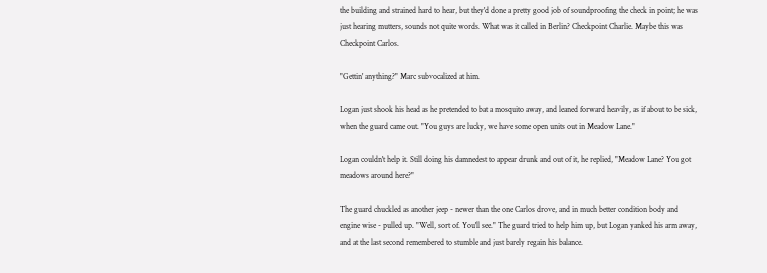the building and strained hard to hear, but they'd done a pretty good job of soundproofing the check in point; he was just hearing mutters, sounds not quite words. What was it called in Berlin? Checkpoint Charlie. Maybe this was Checkpoint Carlos.

"Gettin' anything?" Marc subvocalized at him.

Logan just shook his head as he pretended to bat a mosquito away, and leaned forward heavily, as if about to be sick, when the guard came out. "You guys are lucky, we have some open units out in Meadow Lane."

Logan couldn't help it. Still doing his damnedest to appear drunk and out of it, he replied, "Meadow Lane? You got meadows around here?"

The guard chuckled as another jeep - newer than the one Carlos drove, and in much better condition body and engine wise - pulled up. "Well, sort of. You'll see." The guard tried to help him up, but Logan yanked his arm away, and at the last second remembered to stumble and just barely regain his balance.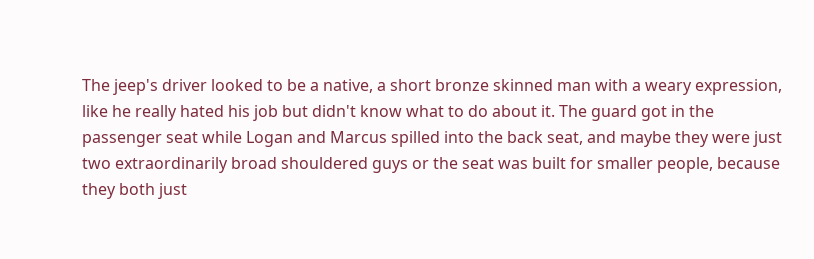The jeep's driver looked to be a native, a short bronze skinned man with a weary expression, like he really hated his job but didn't know what to do about it. The guard got in the passenger seat while Logan and Marcus spilled into the back seat, and maybe they were just two extraordinarily broad shouldered guys or the seat was built for smaller people, because they both just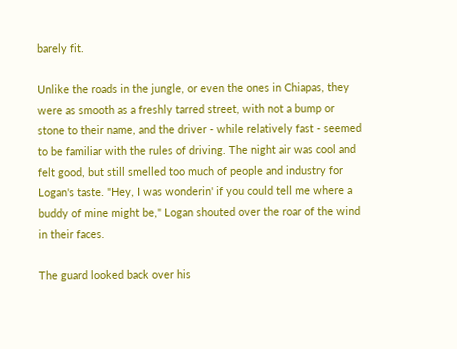barely fit.

Unlike the roads in the jungle, or even the ones in Chiapas, they were as smooth as a freshly tarred street, with not a bump or stone to their name, and the driver - while relatively fast - seemed to be familiar with the rules of driving. The night air was cool and felt good, but still smelled too much of people and industry for Logan's taste. "Hey, I was wonderin' if you could tell me where a buddy of mine might be," Logan shouted over the roar of the wind in their faces.

The guard looked back over his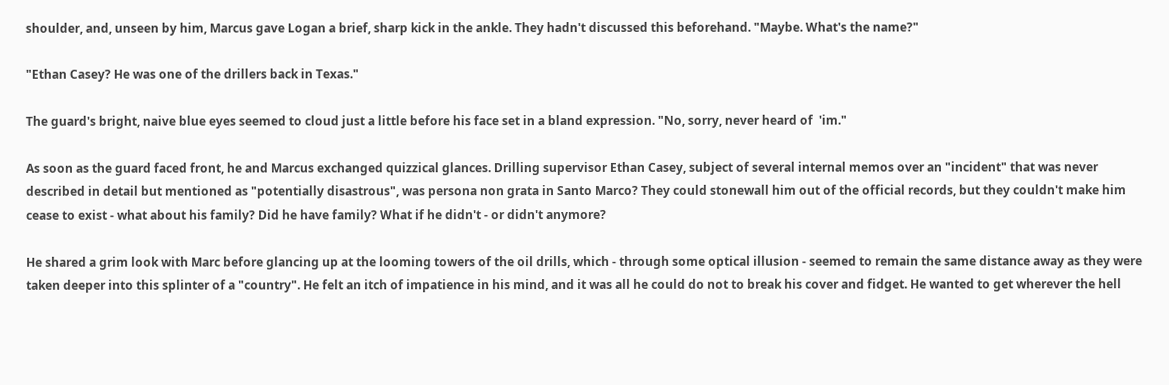shoulder, and, unseen by him, Marcus gave Logan a brief, sharp kick in the ankle. They hadn't discussed this beforehand. "Maybe. What's the name?"

"Ethan Casey? He was one of the drillers back in Texas."

The guard's bright, naive blue eyes seemed to cloud just a little before his face set in a bland expression. "No, sorry, never heard of  'im."

As soon as the guard faced front, he and Marcus exchanged quizzical glances. Drilling supervisor Ethan Casey, subject of several internal memos over an "incident" that was never described in detail but mentioned as "potentially disastrous", was persona non grata in Santo Marco? They could stonewall him out of the official records, but they couldn't make him cease to exist - what about his family? Did he have family? What if he didn't - or didn't anymore?

He shared a grim look with Marc before glancing up at the looming towers of the oil drills, which - through some optical illusion - seemed to remain the same distance away as they were taken deeper into this splinter of a "country". He felt an itch of impatience in his mind, and it was all he could do not to break his cover and fidget. He wanted to get wherever the hell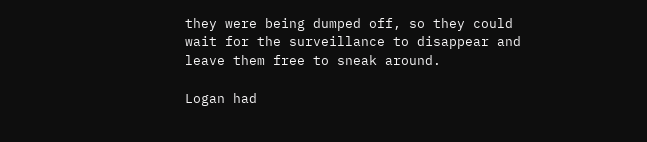they were being dumped off, so they could wait for the surveillance to disappear and leave them free to sneak around.

Logan had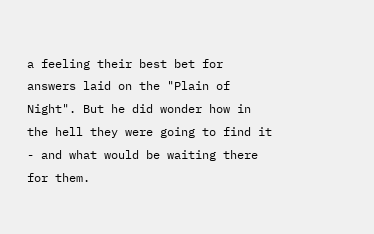a feeling their best bet for answers laid on the "Plain of Night". But he did wonder how in the hell they were going to find it - and what would be waiting there for them.